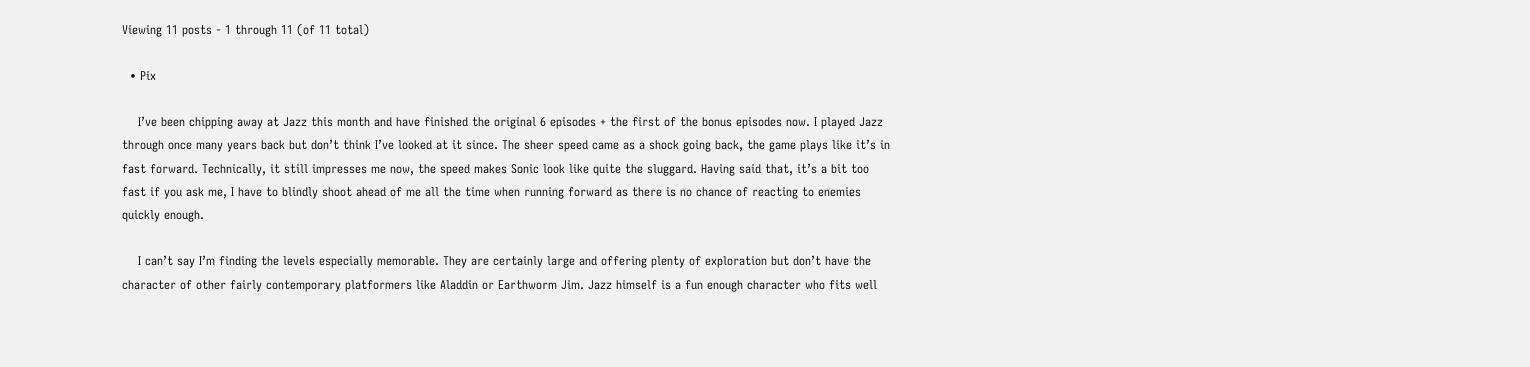Viewing 11 posts - 1 through 11 (of 11 total)

  • Pix

    I’ve been chipping away at Jazz this month and have finished the original 6 episodes + the first of the bonus episodes now. I played Jazz through once many years back but don’t think I’ve looked at it since. The sheer speed came as a shock going back, the game plays like it’s in fast forward. Technically, it still impresses me now, the speed makes Sonic look like quite the sluggard. Having said that, it’s a bit too fast if you ask me, I have to blindly shoot ahead of me all the time when running forward as there is no chance of reacting to enemies quickly enough.

    I can’t say I’m finding the levels especially memorable. They are certainly large and offering plenty of exploration but don’t have the character of other fairly contemporary platformers like Aladdin or Earthworm Jim. Jazz himself is a fun enough character who fits well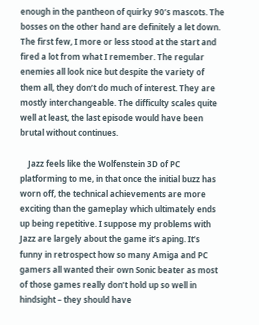enough in the pantheon of quirky 90’s mascots. The bosses on the other hand are definitely a let down. The first few, I more or less stood at the start and fired a lot from what I remember. The regular enemies all look nice but despite the variety of them all, they don’t do much of interest. They are mostly interchangeable. The difficulty scales quite well at least, the last episode would have been brutal without continues.

    Jazz feels like the Wolfenstein 3D of PC platforming to me, in that once the initial buzz has worn off, the technical achievements are more exciting than the gameplay which ultimately ends up being repetitive. I suppose my problems with Jazz are largely about the game it’s aping. It’s funny in retrospect how so many Amiga and PC gamers all wanted their own Sonic beater as most of those games really don’t hold up so well in hindsight – they should have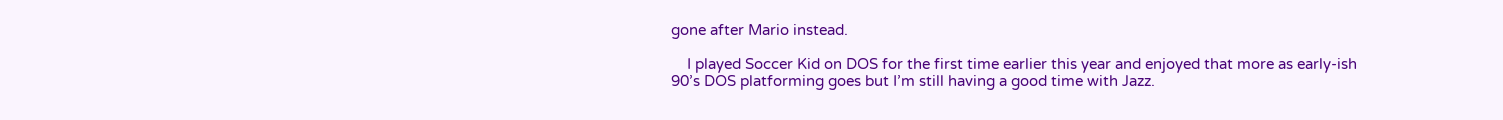gone after Mario instead.

    I played Soccer Kid on DOS for the first time earlier this year and enjoyed that more as early-ish 90’s DOS platforming goes but I’m still having a good time with Jazz.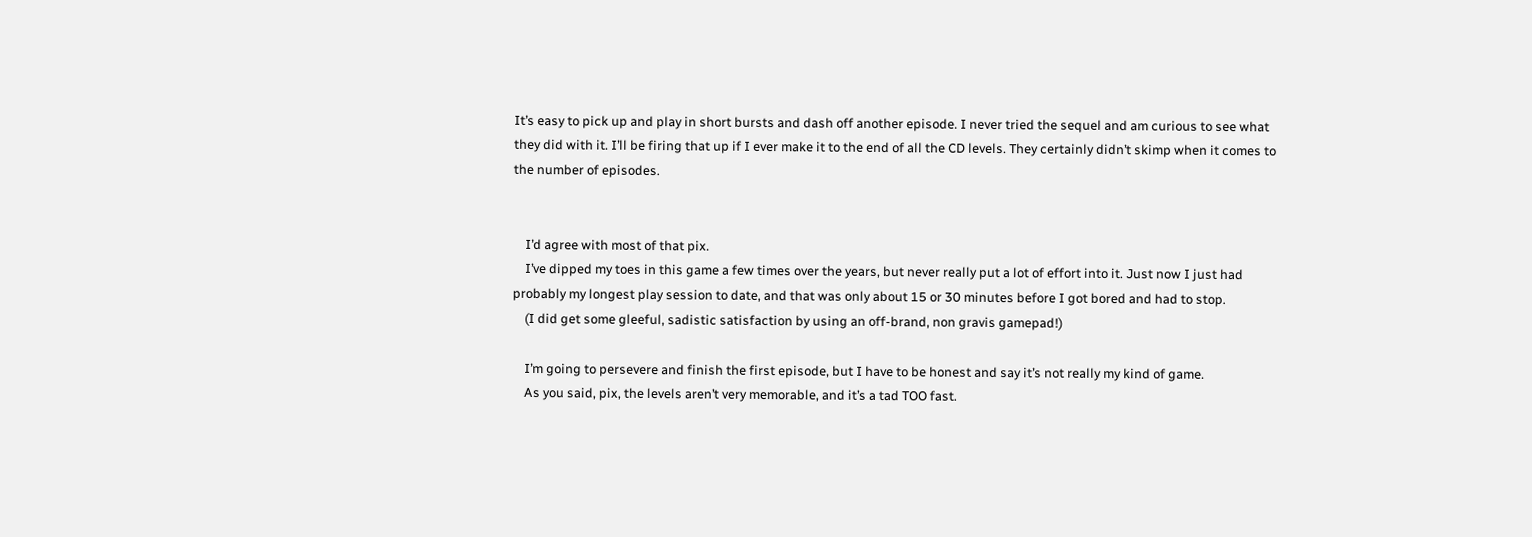It’s easy to pick up and play in short bursts and dash off another episode. I never tried the sequel and am curious to see what they did with it. I’ll be firing that up if I ever make it to the end of all the CD levels. They certainly didn’t skimp when it comes to the number of episodes.


    I’d agree with most of that pix.
    I’ve dipped my toes in this game a few times over the years, but never really put a lot of effort into it. Just now I just had probably my longest play session to date, and that was only about 15 or 30 minutes before I got bored and had to stop.
    (I did get some gleeful, sadistic satisfaction by using an off-brand, non gravis gamepad!)

    I’m going to persevere and finish the first episode, but I have to be honest and say it’s not really my kind of game.
    As you said, pix, the levels aren’t very memorable, and it’s a tad TOO fast.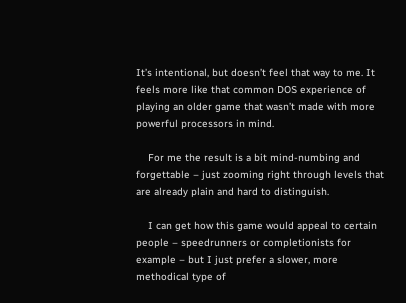It’s intentional, but doesn’t feel that way to me. It feels more like that common DOS experience of playing an older game that wasn’t made with more powerful processors in mind.

    For me the result is a bit mind-numbing and forgettable – just zooming right through levels that are already plain and hard to distinguish.

    I can get how this game would appeal to certain people – speedrunners or completionists for example – but I just prefer a slower, more methodical type of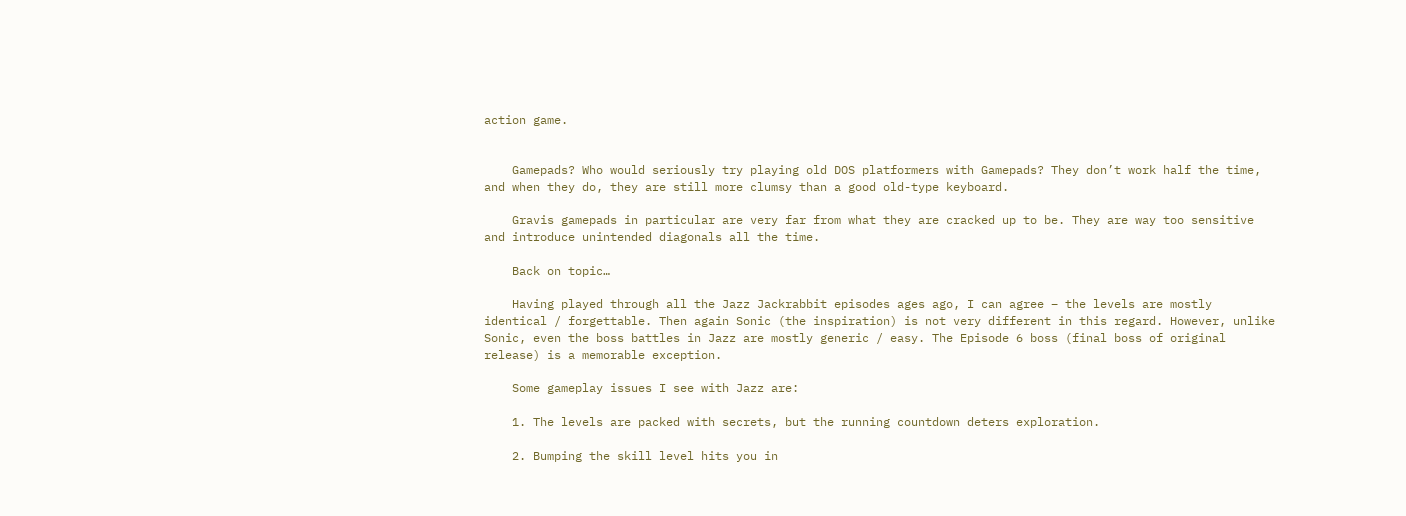action game.


    Gamepads? Who would seriously try playing old DOS platformers with Gamepads? They don’t work half the time, and when they do, they are still more clumsy than a good old-type keyboard.

    Gravis gamepads in particular are very far from what they are cracked up to be. They are way too sensitive and introduce unintended diagonals all the time.

    Back on topic…

    Having played through all the Jazz Jackrabbit episodes ages ago, I can agree – the levels are mostly identical / forgettable. Then again Sonic (the inspiration) is not very different in this regard. However, unlike Sonic, even the boss battles in Jazz are mostly generic / easy. The Episode 6 boss (final boss of original release) is a memorable exception.

    Some gameplay issues I see with Jazz are:

    1. The levels are packed with secrets, but the running countdown deters exploration.

    2. Bumping the skill level hits you in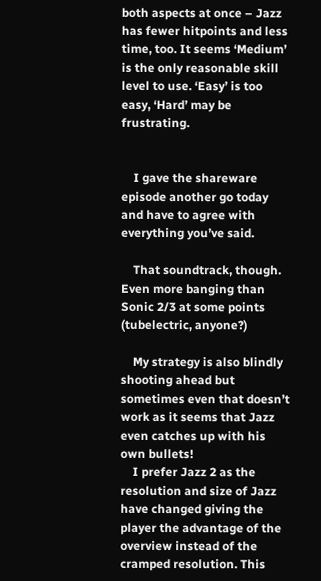both aspects at once – Jazz has fewer hitpoints and less time, too. It seems ‘Medium’ is the only reasonable skill level to use. ‘Easy’ is too easy, ‘Hard’ may be frustrating.


    I gave the shareware episode another go today and have to agree with everything you’ve said.

    That soundtrack, though. Even more banging than Sonic 2/3 at some points (tubelectric, anyone?)

    My strategy is also blindly shooting ahead but sometimes even that doesn’t work as it seems that Jazz even catches up with his own bullets!
    I prefer Jazz 2 as the resolution and size of Jazz have changed giving the player the advantage of the overview instead of the cramped resolution. This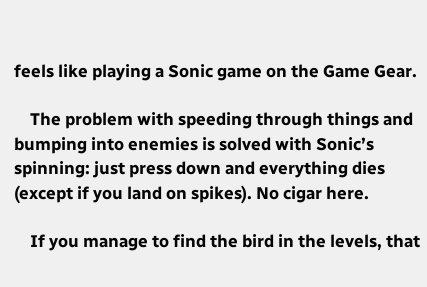feels like playing a Sonic game on the Game Gear.

    The problem with speeding through things and bumping into enemies is solved with Sonic’s spinning: just press down and everything dies (except if you land on spikes). No cigar here.

    If you manage to find the bird in the levels, that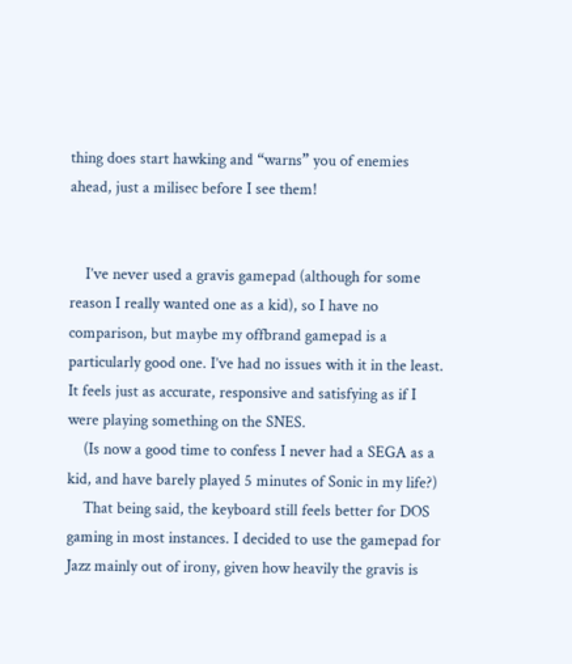thing does start hawking and “warns” you of enemies ahead, just a milisec before I see them!


    I’ve never used a gravis gamepad (although for some reason I really wanted one as a kid), so I have no comparison, but maybe my offbrand gamepad is a particularly good one. I’ve had no issues with it in the least. It feels just as accurate, responsive and satisfying as if I were playing something on the SNES.
    (Is now a good time to confess I never had a SEGA as a kid, and have barely played 5 minutes of Sonic in my life?)
    That being said, the keyboard still feels better for DOS gaming in most instances. I decided to use the gamepad for Jazz mainly out of irony, given how heavily the gravis is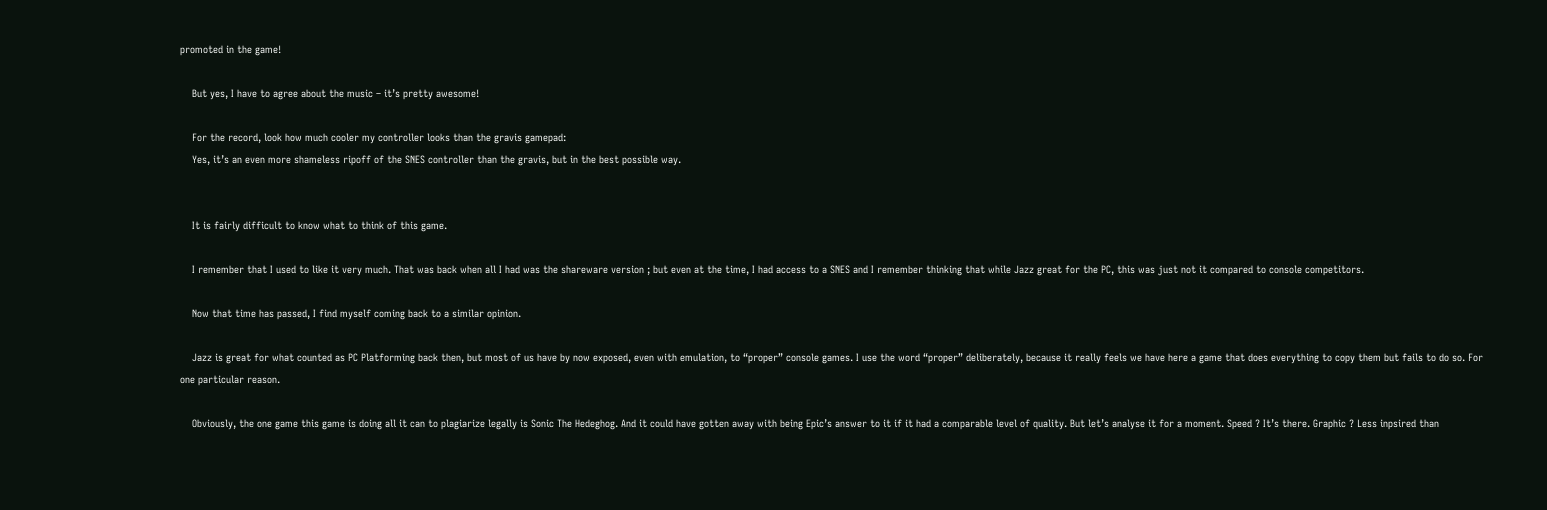promoted in the game!

    But yes, I have to agree about the music – it’s pretty awesome!

    For the record, look how much cooler my controller looks than the gravis gamepad:
    Yes, it’s an even more shameless ripoff of the SNES controller than the gravis, but in the best possible way.


    It is fairly difficult to know what to think of this game.

    I remember that I used to like it very much. That was back when all I had was the shareware version ; but even at the time, I had access to a SNES and I remember thinking that while Jazz great for the PC, this was just not it compared to console competitors.

    Now that time has passed, I find myself coming back to a similar opinion.

    Jazz is great for what counted as PC Platforming back then, but most of us have by now exposed, even with emulation, to “proper” console games. I use the word “proper” deliberately, because it really feels we have here a game that does everything to copy them but fails to do so. For one particular reason.

    Obviously, the one game this game is doing all it can to plagiarize legally is Sonic The Hedeghog. And it could have gotten away with being Epic’s answer to it if it had a comparable level of quality. But let’s analyse it for a moment. Speed ? It’s there. Graphic ? Less inpsired than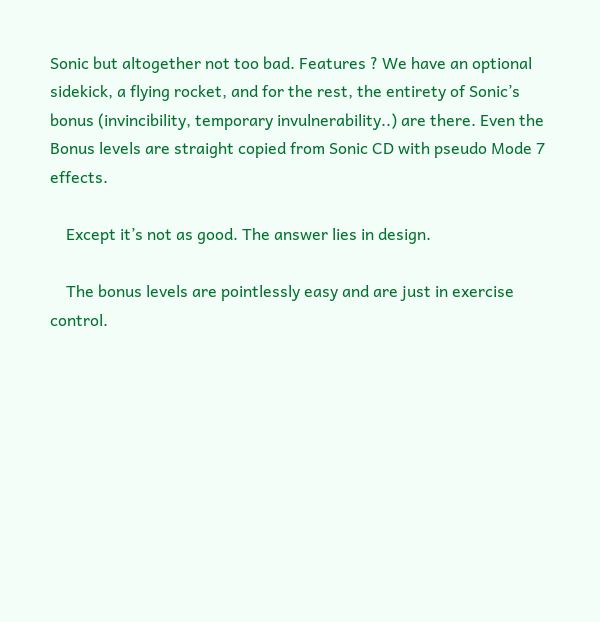Sonic but altogether not too bad. Features ? We have an optional sidekick, a flying rocket, and for the rest, the entirety of Sonic’s bonus (invincibility, temporary invulnerability..) are there. Even the Bonus levels are straight copied from Sonic CD with pseudo Mode 7 effects.

    Except it’s not as good. The answer lies in design.

    The bonus levels are pointlessly easy and are just in exercise control.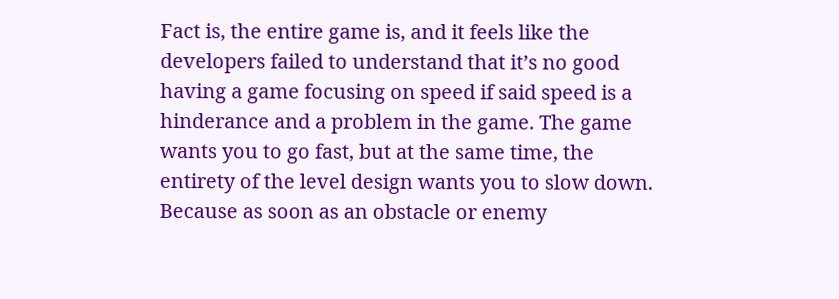Fact is, the entire game is, and it feels like the developers failed to understand that it’s no good having a game focusing on speed if said speed is a hinderance and a problem in the game. The game wants you to go fast, but at the same time, the entirety of the level design wants you to slow down. Because as soon as an obstacle or enemy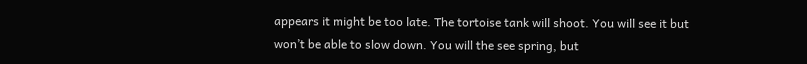appears it might be too late. The tortoise tank will shoot. You will see it but won’t be able to slow down. You will the see spring, but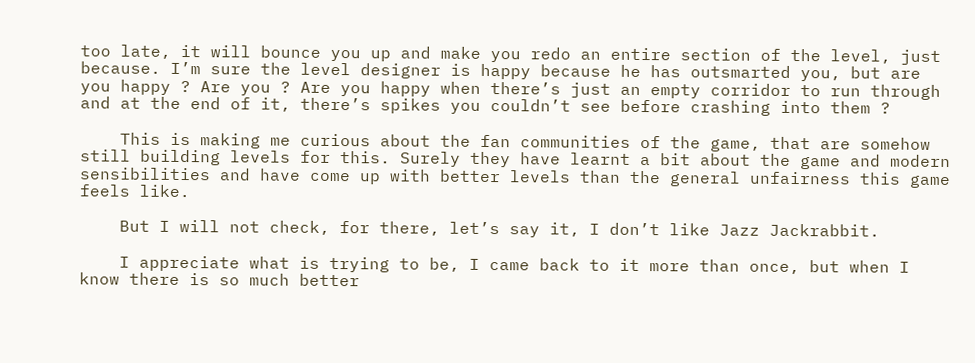too late, it will bounce you up and make you redo an entire section of the level, just because. I’m sure the level designer is happy because he has outsmarted you, but are you happy ? Are you ? Are you happy when there’s just an empty corridor to run through and at the end of it, there’s spikes you couldn’t see before crashing into them ?

    This is making me curious about the fan communities of the game, that are somehow still building levels for this. Surely they have learnt a bit about the game and modern sensibilities and have come up with better levels than the general unfairness this game feels like.

    But I will not check, for there, let’s say it, I don’t like Jazz Jackrabbit.

    I appreciate what is trying to be, I came back to it more than once, but when I know there is so much better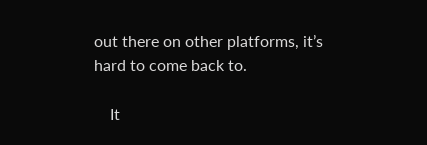out there on other platforms, it’s hard to come back to.

    It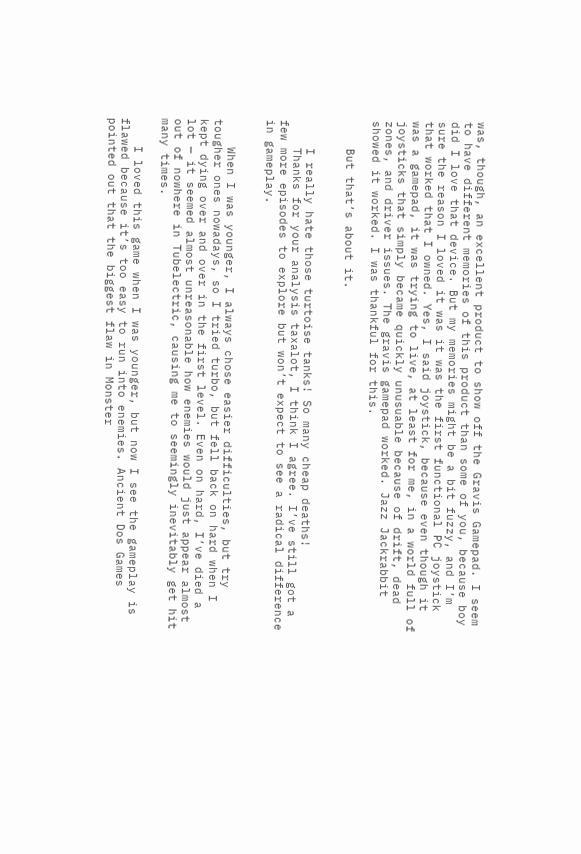was, though, an excellent product to show off the Gravis Gamepad. I seem to have different memories of this product than some of you, because boy did I love that device. But my memories might be a bit fuzzy, and I’m sure the reason I loved it was it was the first functional PC joystick that worked that I owned. Yes, I said joystick, because even though it was a gamepad, it was trying to live, at least for me, in a world full of joysticks that simply became quickly unusuable because of drift, dead zones, and driver issues. The gravis gamepad worked. Jazz Jackrabbit showed it worked. I was thankful for this.

    But that’s about it.


    I really hate those turtoise tanks! So many cheap deaths!
    Thanks for your analysis taxalot, I think I agree. I’ve still got a few more episodes to explore but won’t expect to see a radical difference in gameplay.


    When I was younger, I always chose easier difficulties, but try tougher ones nowadays, so I tried turbo, but fell back on hard when I kept dying over and over in the first level. Even on hard, I’ve died a lot — it seemed almost unreasonable how enemies would just appear almost out of nowhere in Tubelectric, causing me to seemingly inevitably get hit many times.

    I loved this game when I was younger, but now I see the gameplay is flawed because it’s too easy to run into enemies. Ancient Dos Games pointed out that the biggest flaw in Monster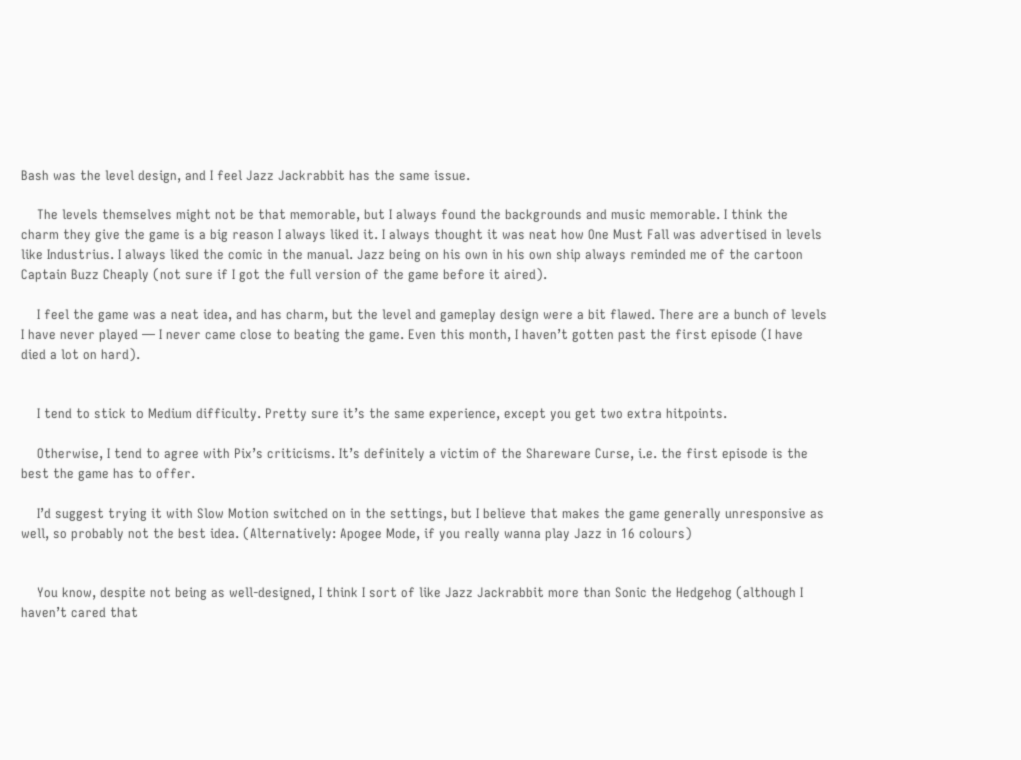Bash was the level design, and I feel Jazz Jackrabbit has the same issue.

    The levels themselves might not be that memorable, but I always found the backgrounds and music memorable. I think the charm they give the game is a big reason I always liked it. I always thought it was neat how One Must Fall was advertised in levels like Industrius. I always liked the comic in the manual. Jazz being on his own in his own ship always reminded me of the cartoon Captain Buzz Cheaply (not sure if I got the full version of the game before it aired).

    I feel the game was a neat idea, and has charm, but the level and gameplay design were a bit flawed. There are a bunch of levels I have never played — I never came close to beating the game. Even this month, I haven’t gotten past the first episode (I have died a lot on hard).


    I tend to stick to Medium difficulty. Pretty sure it’s the same experience, except you get two extra hitpoints.

    Otherwise, I tend to agree with Pix’s criticisms. It’s definitely a victim of the Shareware Curse, i.e. the first episode is the best the game has to offer.

    I’d suggest trying it with Slow Motion switched on in the settings, but I believe that makes the game generally unresponsive as well, so probably not the best idea. (Alternatively: Apogee Mode, if you really wanna play Jazz in 16 colours)


    You know, despite not being as well-designed, I think I sort of like Jazz Jackrabbit more than Sonic the Hedgehog (although I haven’t cared that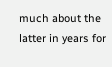much about the latter in years for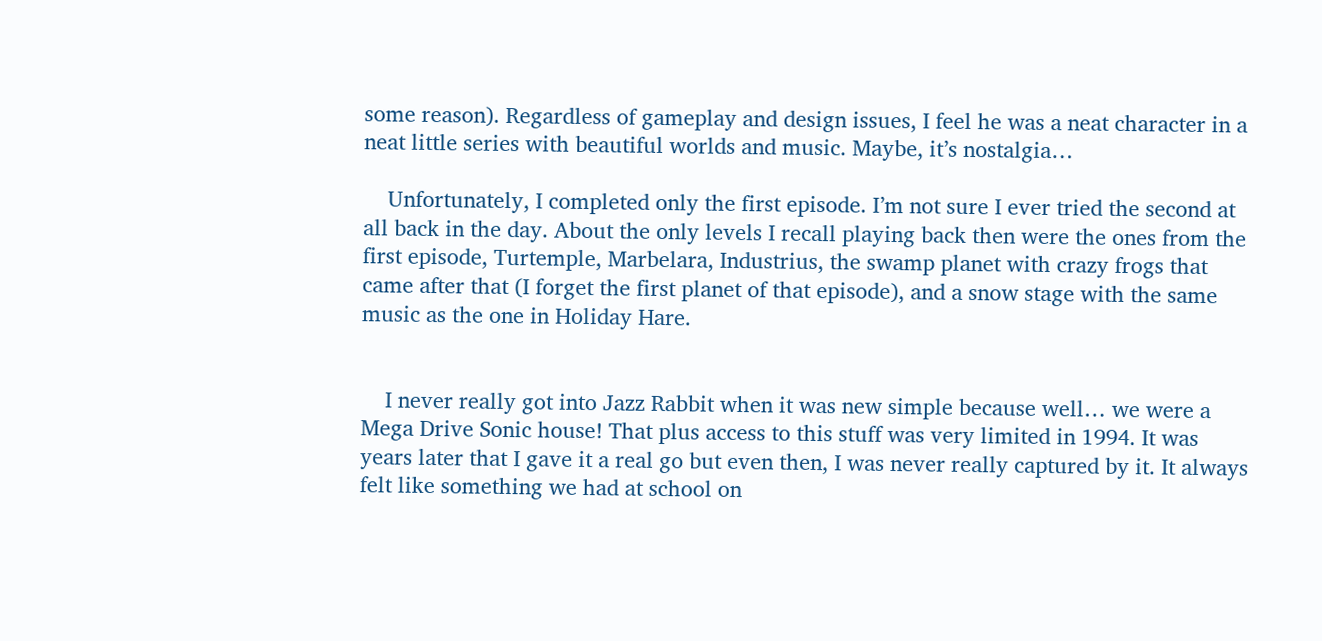some reason). Regardless of gameplay and design issues, I feel he was a neat character in a neat little series with beautiful worlds and music. Maybe, it’s nostalgia…

    Unfortunately, I completed only the first episode. I’m not sure I ever tried the second at all back in the day. About the only levels I recall playing back then were the ones from the first episode, Turtemple, Marbelara, Industrius, the swamp planet with crazy frogs that came after that (I forget the first planet of that episode), and a snow stage with the same music as the one in Holiday Hare.


    I never really got into Jazz Rabbit when it was new simple because well… we were a Mega Drive Sonic house! That plus access to this stuff was very limited in 1994. It was years later that I gave it a real go but even then, I was never really captured by it. It always felt like something we had at school on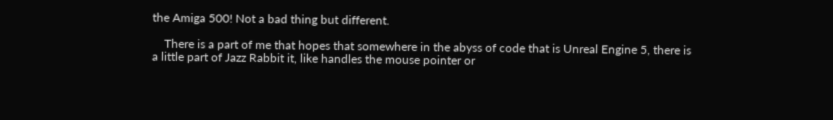the Amiga 500! Not a bad thing but different.

    There is a part of me that hopes that somewhere in the abyss of code that is Unreal Engine 5, there is a little part of Jazz Rabbit it, like handles the mouse pointer or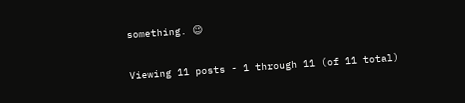something. 😉

Viewing 11 posts - 1 through 11 (of 11 total)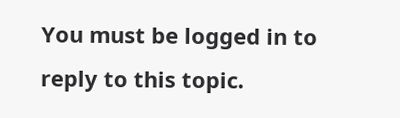You must be logged in to reply to this topic.